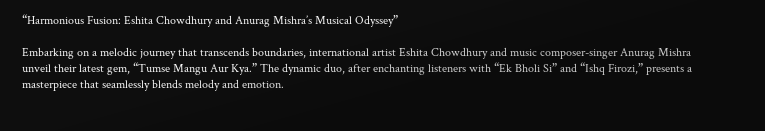“Harmonious Fusion: Eshita Chowdhury and Anurag Mishra’s Musical Odyssey”

Embarking on a melodic journey that transcends boundaries, international artist Eshita Chowdhury and music composer-singer Anurag Mishra unveil their latest gem, “Tumse Mangu Aur Kya.” The dynamic duo, after enchanting listeners with “Ek Bholi Si” and “Ishq Firozi,” presents a masterpiece that seamlessly blends melody and emotion.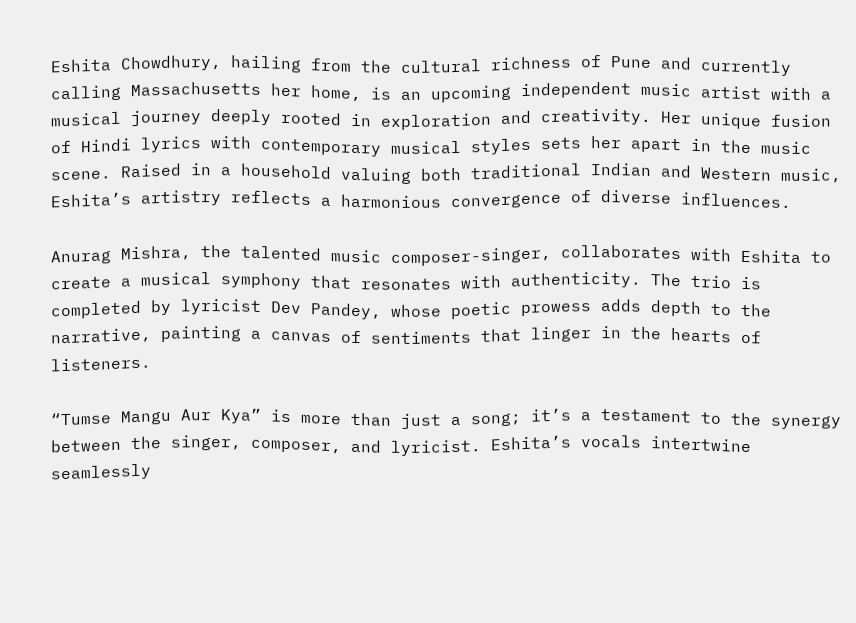Eshita Chowdhury, hailing from the cultural richness of Pune and currently calling Massachusetts her home, is an upcoming independent music artist with a musical journey deeply rooted in exploration and creativity. Her unique fusion of Hindi lyrics with contemporary musical styles sets her apart in the music scene. Raised in a household valuing both traditional Indian and Western music, Eshita’s artistry reflects a harmonious convergence of diverse influences.

Anurag Mishra, the talented music composer-singer, collaborates with Eshita to create a musical symphony that resonates with authenticity. The trio is completed by lyricist Dev Pandey, whose poetic prowess adds depth to the narrative, painting a canvas of sentiments that linger in the hearts of listeners.

“Tumse Mangu Aur Kya” is more than just a song; it’s a testament to the synergy between the singer, composer, and lyricist. Eshita’s vocals intertwine seamlessly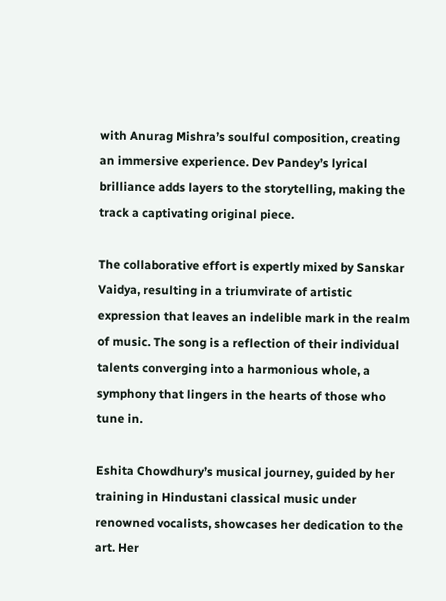with Anurag Mishra’s soulful composition, creating an immersive experience. Dev Pandey’s lyrical brilliance adds layers to the storytelling, making the track a captivating original piece.

The collaborative effort is expertly mixed by Sanskar Vaidya, resulting in a triumvirate of artistic expression that leaves an indelible mark in the realm of music. The song is a reflection of their individual talents converging into a harmonious whole, a symphony that lingers in the hearts of those who tune in.

Eshita Chowdhury’s musical journey, guided by her training in Hindustani classical music under renowned vocalists, showcases her dedication to the art. Her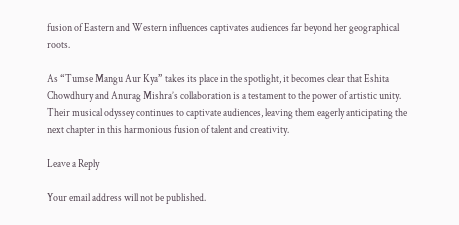fusion of Eastern and Western influences captivates audiences far beyond her geographical roots.

As “Tumse Mangu Aur Kya” takes its place in the spotlight, it becomes clear that Eshita Chowdhury and Anurag Mishra’s collaboration is a testament to the power of artistic unity. Their musical odyssey continues to captivate audiences, leaving them eagerly anticipating the next chapter in this harmonious fusion of talent and creativity.

Leave a Reply

Your email address will not be published.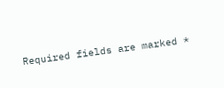Required fields are marked *